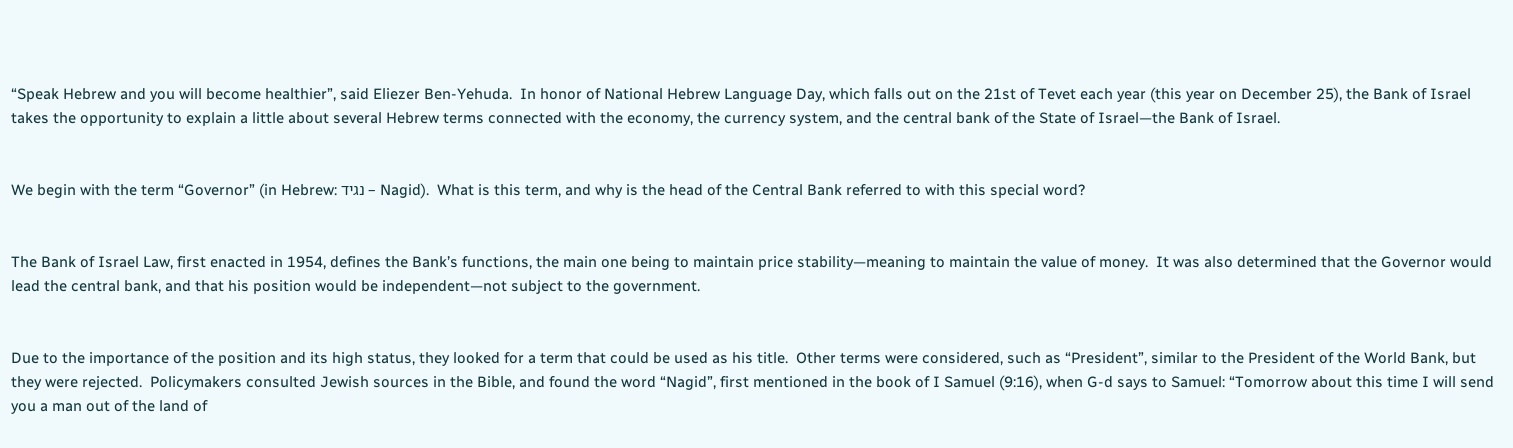“Speak Hebrew and you will become healthier”, said Eliezer Ben-Yehuda.  In honor of National Hebrew Language Day, which falls out on the 21st of Tevet each year (this year on December 25), the Bank of Israel takes the opportunity to explain a little about several Hebrew terms connected with the economy, the currency system, and the central bank of the State of Israel—the Bank of Israel.


We begin with the term “Governor” (in Hebrew: נגיד – Nagid).  What is this term, and why is the head of the Central Bank referred to with this special word?


The Bank of Israel Law, first enacted in 1954, defines the Bank’s functions, the main one being to maintain price stability—meaning to maintain the value of money.  It was also determined that the Governor would lead the central bank, and that his position would be independent—not subject to the government.


Due to the importance of the position and its high status, they looked for a term that could be used as his title.  Other terms were considered, such as “President”, similar to the President of the World Bank, but they were rejected.  Policymakers consulted Jewish sources in the Bible, and found the word “Nagid”, first mentioned in the book of I Samuel (9:16), when G-d says to Samuel: “Tomorrow about this time I will send you a man out of the land of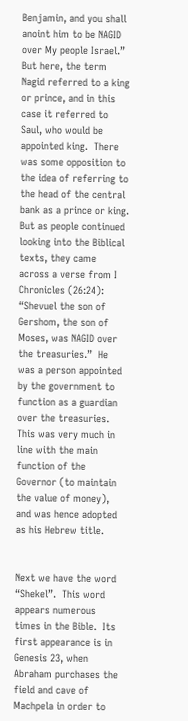Benjamin, and you shall anoint him to be NAGID over My people Israel.”  But here, the term Nagid referred to a king or prince, and in this case it referred to Saul, who would be appointed king.  There was some opposition to the idea of referring to the head of the central bank as a prince or king.  But as people continued looking into the Biblical texts, they came across a verse from I Chronicles (26:24): “Shevuel the son of Gershom, the son of Moses, was NAGID over the treasuries.”  He was a person appointed by the government to function as a guardian over the treasuries.  This was very much in line with the main function of the Governor (to maintain the value of money), and was hence adopted as his Hebrew title.


Next we have the word “Shekel”.  This word appears numerous times in the Bible.  Its first appearance is in Genesis 23, when Abraham purchases the field and cave of Machpela in order to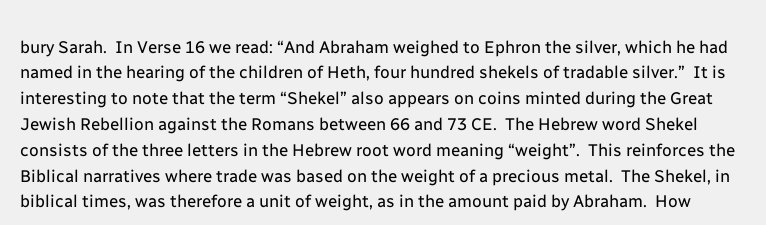bury Sarah.  In Verse 16 we read: “And Abraham weighed to Ephron the silver, which he had named in the hearing of the children of Heth, four hundred shekels of tradable silver.”  It is interesting to note that the term “Shekel” also appears on coins minted during the Great Jewish Rebellion against the Romans between 66 and 73 CE.  The Hebrew word Shekel consists of the three letters in the Hebrew root word meaning “weight”.  This reinforces the Biblical narratives where trade was based on the weight of a precious metal.  The Shekel, in biblical times, was therefore a unit of weight, as in the amount paid by Abraham.  How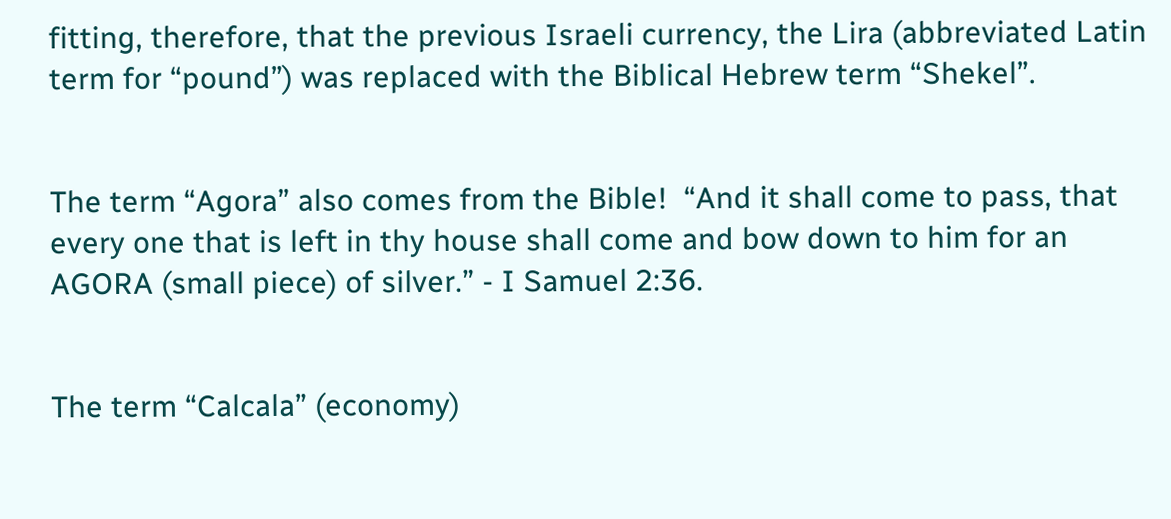fitting, therefore, that the previous Israeli currency, the Lira (abbreviated Latin term for “pound”) was replaced with the Biblical Hebrew term “Shekel”.


The term “Agora” also comes from the Bible!  “And it shall come to pass, that every one that is left in thy house shall come and bow down to him for an AGORA (small piece) of silver.” - I Samuel 2:36.


The term “Calcala” (economy)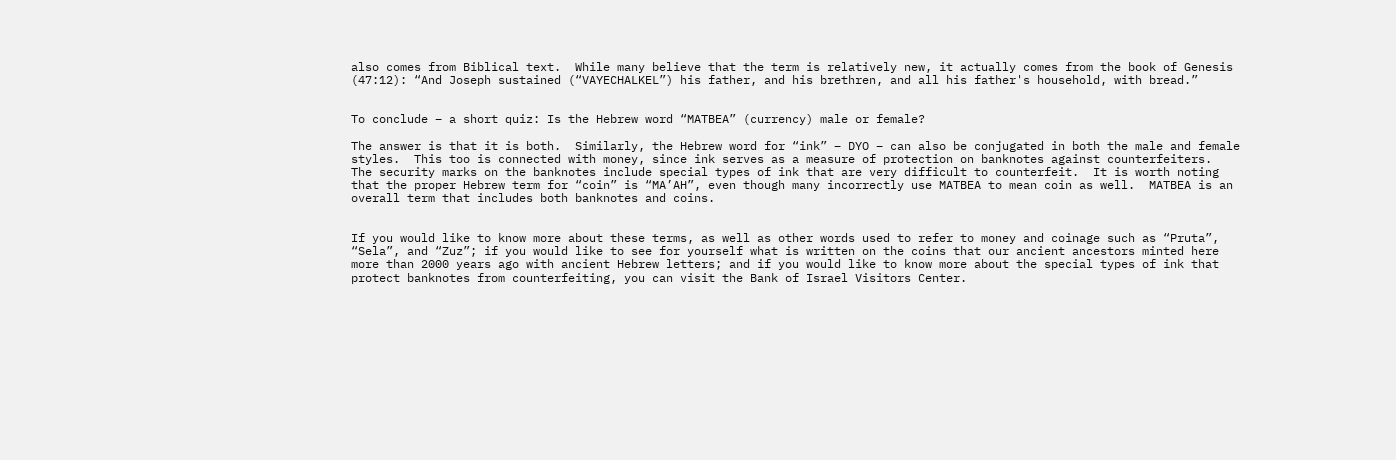also comes from Biblical text.  While many believe that the term is relatively new, it actually comes from the book of Genesis (47:12): “And Joseph sustained (“VAYECHALKEL”) his father, and his brethren, and all his father's household, with bread.”


To conclude – a short quiz: Is the Hebrew word “MATBEA” (currency) male or female?

The answer is that it is both.  Similarly, the Hebrew word for “ink” – DYO – can also be conjugated in both the male and female styles.  This too is connected with money, since ink serves as a measure of protection on banknotes against counterfeiters.  The security marks on the banknotes include special types of ink that are very difficult to counterfeit.  It is worth noting that the proper Hebrew term for “coin” is “MA’AH”, even though many incorrectly use MATBEA to mean coin as well.  MATBEA is an overall term that includes both banknotes and coins.


If you would like to know more about these terms, as well as other words used to refer to money and coinage such as “Pruta”, “Sela”, and “Zuz”; if you would like to see for yourself what is written on the coins that our ancient ancestors minted here more than 2000 years ago with ancient Hebrew letters; and if you would like to know more about the special types of ink that protect banknotes from counterfeiting, you can visit the Bank of Israel Visitors Center.